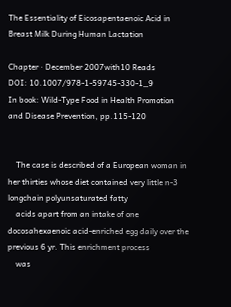The Essentiality of Eicosapentaenoic Acid in Breast Milk During Human Lactation

Chapter · December 2007with10 Reads
DOI: 10.1007/978-1-59745-330-1_9
In book: Wild-Type Food in Health Promotion and Disease Prevention, pp.115-120


    The case is described of a European woman in her thirties whose diet contained very little n-3 longchain polyunsaturated fatty
    acids apart from an intake of one docosahexaenoic acid-enriched egg daily over the previous 6 yr. This enrichment process
    was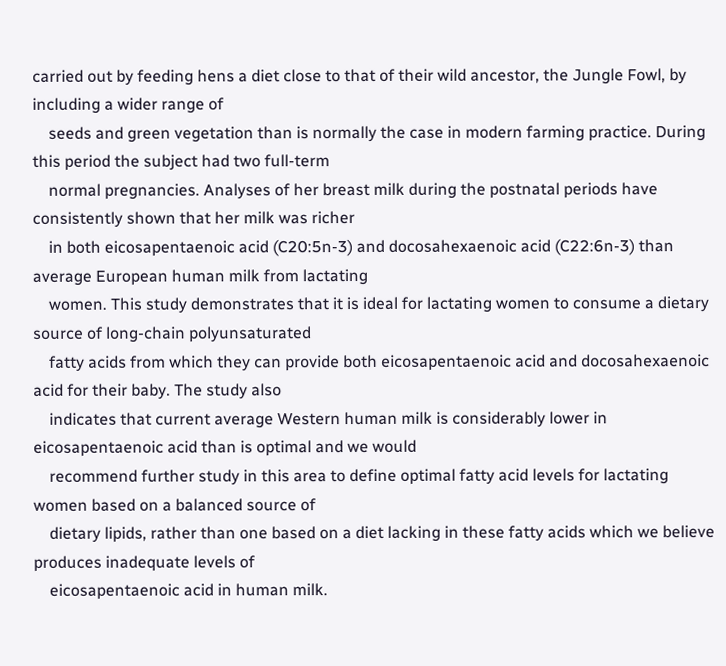carried out by feeding hens a diet close to that of their wild ancestor, the Jungle Fowl, by including a wider range of
    seeds and green vegetation than is normally the case in modern farming practice. During this period the subject had two full-term
    normal pregnancies. Analyses of her breast milk during the postnatal periods have consistently shown that her milk was richer
    in both eicosapentaenoic acid (C20:5n-3) and docosahexaenoic acid (C22:6n-3) than average European human milk from lactating
    women. This study demonstrates that it is ideal for lactating women to consume a dietary source of long-chain polyunsaturated
    fatty acids from which they can provide both eicosapentaenoic acid and docosahexaenoic acid for their baby. The study also
    indicates that current average Western human milk is considerably lower in eicosapentaenoic acid than is optimal and we would
    recommend further study in this area to define optimal fatty acid levels for lactating women based on a balanced source of
    dietary lipids, rather than one based on a diet lacking in these fatty acids which we believe produces inadequate levels of
    eicosapentaenoic acid in human milk.